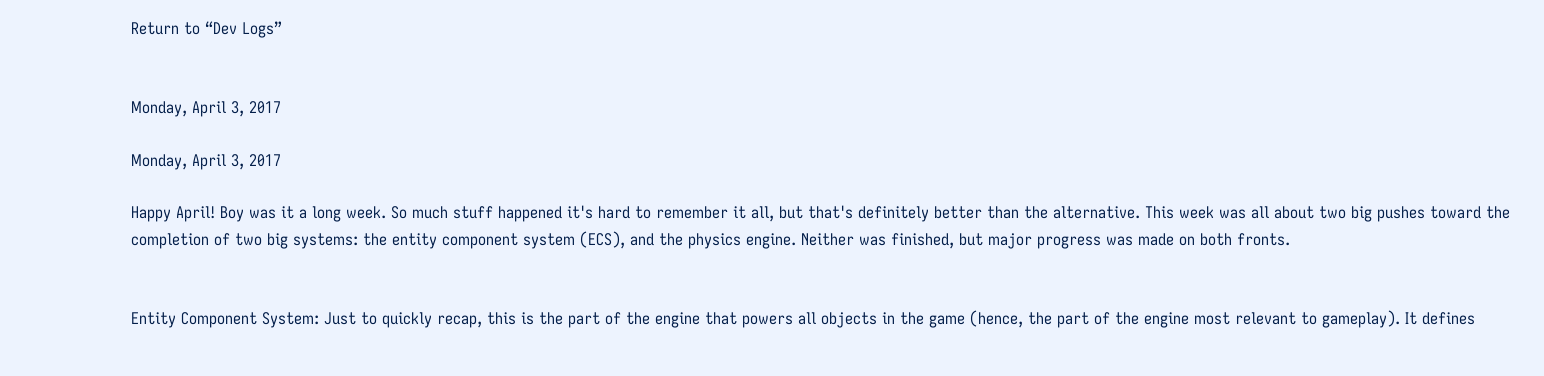Return to “Dev Logs”


Monday, April 3, 2017

Monday, April 3, 2017

Happy April! Boy was it a long week. So much stuff happened it's hard to remember it all, but that's definitely better than the alternative. This week was all about two big pushes toward the completion of two big systems: the entity component system (ECS), and the physics engine. Neither was finished, but major progress was made on both fronts.


Entity Component System: Just to quickly recap, this is the part of the engine that powers all objects in the game (hence, the part of the engine most relevant to gameplay). It defines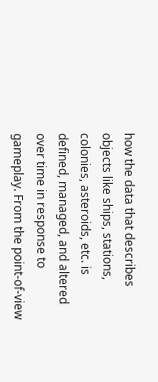how the data that describes objects like ships, stations, colonies, asteroids, etc. is defined, managed, and altered over time in response to gameplay. From the point-of-view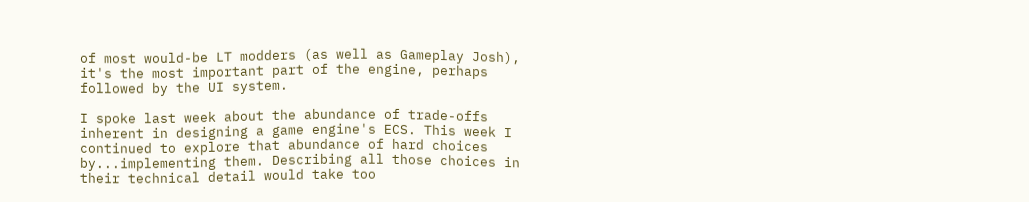of most would-be LT modders (as well as Gameplay Josh), it's the most important part of the engine, perhaps followed by the UI system.

I spoke last week about the abundance of trade-offs inherent in designing a game engine's ECS. This week I continued to explore that abundance of hard choices by...implementing them. Describing all those choices in their technical detail would take too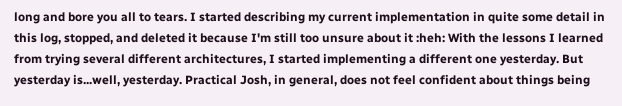long and bore you all to tears. I started describing my current implementation in quite some detail in this log, stopped, and deleted it because I'm still too unsure about it :heh: With the lessons I learned from trying several different architectures, I started implementing a different one yesterday. But yesterday is...well, yesterday. Practical Josh, in general, does not feel confident about things being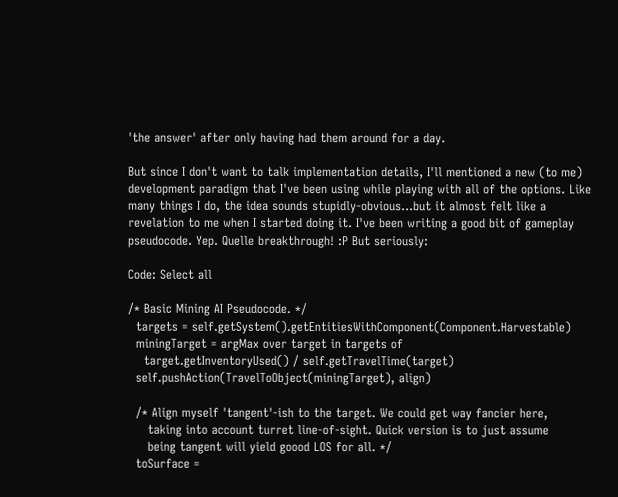'the answer' after only having had them around for a day.

But since I don't want to talk implementation details, I'll mentioned a new (to me) development paradigm that I've been using while playing with all of the options. Like many things I do, the idea sounds stupidly-obvious...but it almost felt like a revelation to me when I started doing it. I've been writing a good bit of gameplay pseudocode. Yep. Quelle breakthrough! :P But seriously:

Code: Select all

/* Basic Mining AI Pseudocode. */
  targets = self.getSystem().getEntitiesWithComponent(Component.Harvestable)
  miningTarget = argMax over target in targets of
    target.getInventoryUsed() / self.getTravelTime(target)
  self.pushAction(TravelToObject(miningTarget), align)

  /* Align myself 'tangent'-ish to the target. We could get way fancier here,
     taking into account turret line-of-sight. Quick version is to just assume
     being tangent will yield goood LOS for all. */
  toSurface =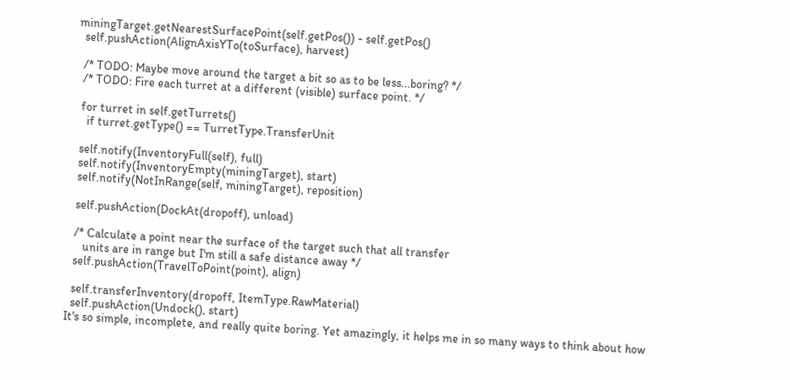miningTarget.getNearestSurfacePoint(self.getPos()) - self.getPos()
  self.pushAction(AlignAxisYTo(toSurface), harvest)

  /* TODO: Maybe move around the target a bit so as to be less...boring? */
  /* TODO: Fire each turret at a different (visible) surface point. */

  for turret in self.getTurrets()
    if turret.getType() == TurretType.TransferUnit

  self.notify(InventoryFull(self), full)
  self.notify(InventoryEmpty(miningTarget), start)
  self.notify(NotInRange(self, miningTarget), reposition)

  self.pushAction(DockAt(dropoff), unload)

  /* Calculate a point near the surface of the target such that all transfer
     units are in range but I'm still a safe distance away */
  self.pushAction(TravelToPoint(point), align)

  self.transferInventory(dropoff, ItemType.RawMaterial)
  self.pushAction(Undock(), start)
It's so simple, incomplete, and really quite boring. Yet amazingly, it helps me in so many ways to think about how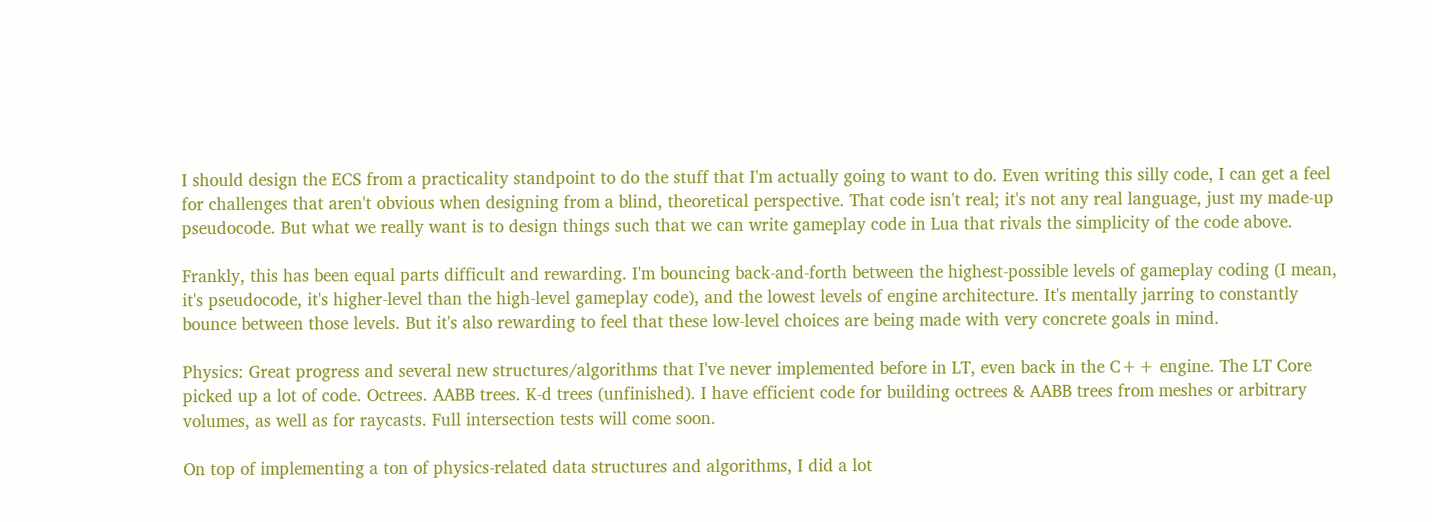I should design the ECS from a practicality standpoint to do the stuff that I'm actually going to want to do. Even writing this silly code, I can get a feel for challenges that aren't obvious when designing from a blind, theoretical perspective. That code isn't real; it's not any real language, just my made-up pseudocode. But what we really want is to design things such that we can write gameplay code in Lua that rivals the simplicity of the code above.

Frankly, this has been equal parts difficult and rewarding. I'm bouncing back-and-forth between the highest-possible levels of gameplay coding (I mean, it's pseudocode, it's higher-level than the high-level gameplay code), and the lowest levels of engine architecture. It's mentally jarring to constantly bounce between those levels. But it's also rewarding to feel that these low-level choices are being made with very concrete goals in mind.

Physics: Great progress and several new structures/algorithms that I've never implemented before in LT, even back in the C++ engine. The LT Core picked up a lot of code. Octrees. AABB trees. K-d trees (unfinished). I have efficient code for building octrees & AABB trees from meshes or arbitrary volumes, as well as for raycasts. Full intersection tests will come soon.

On top of implementing a ton of physics-related data structures and algorithms, I did a lot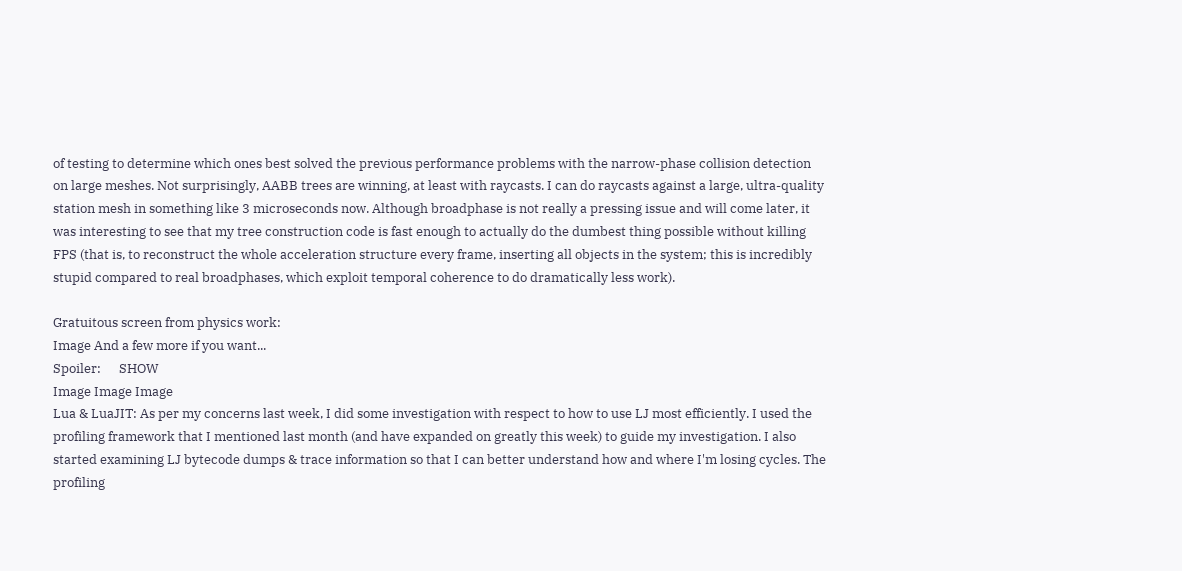of testing to determine which ones best solved the previous performance problems with the narrow-phase collision detection on large meshes. Not surprisingly, AABB trees are winning, at least with raycasts. I can do raycasts against a large, ultra-quality station mesh in something like 3 microseconds now. Although broadphase is not really a pressing issue and will come later, it was interesting to see that my tree construction code is fast enough to actually do the dumbest thing possible without killing FPS (that is, to reconstruct the whole acceleration structure every frame, inserting all objects in the system; this is incredibly stupid compared to real broadphases, which exploit temporal coherence to do dramatically less work).

Gratuitous screen from physics work:
Image And a few more if you want...
Spoiler:      SHOW
Image Image Image
Lua & LuaJIT: As per my concerns last week, I did some investigation with respect to how to use LJ most efficiently. I used the profiling framework that I mentioned last month (and have expanded on greatly this week) to guide my investigation. I also started examining LJ bytecode dumps & trace information so that I can better understand how and where I'm losing cycles. The profiling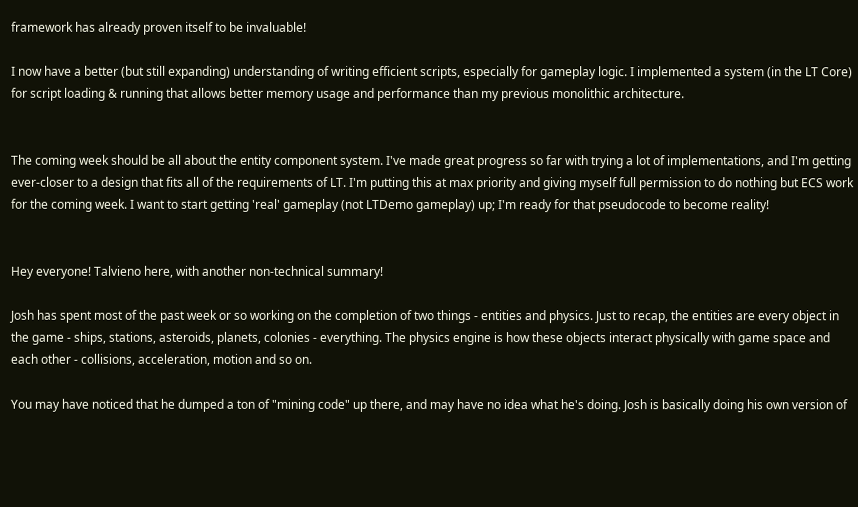framework has already proven itself to be invaluable!

I now have a better (but still expanding) understanding of writing efficient scripts, especially for gameplay logic. I implemented a system (in the LT Core) for script loading & running that allows better memory usage and performance than my previous monolithic architecture.


The coming week should be all about the entity component system. I've made great progress so far with trying a lot of implementations, and I'm getting ever-closer to a design that fits all of the requirements of LT. I'm putting this at max priority and giving myself full permission to do nothing but ECS work for the coming week. I want to start getting 'real' gameplay (not LTDemo gameplay) up; I'm ready for that pseudocode to become reality!


Hey everyone! Talvieno here, with another non-technical summary!

Josh has spent most of the past week or so working on the completion of two things - entities and physics. Just to recap, the entities are every object in the game - ships, stations, asteroids, planets, colonies - everything. The physics engine is how these objects interact physically with game space and each other - collisions, acceleration, motion and so on.

You may have noticed that he dumped a ton of "mining code" up there, and may have no idea what he's doing. Josh is basically doing his own version of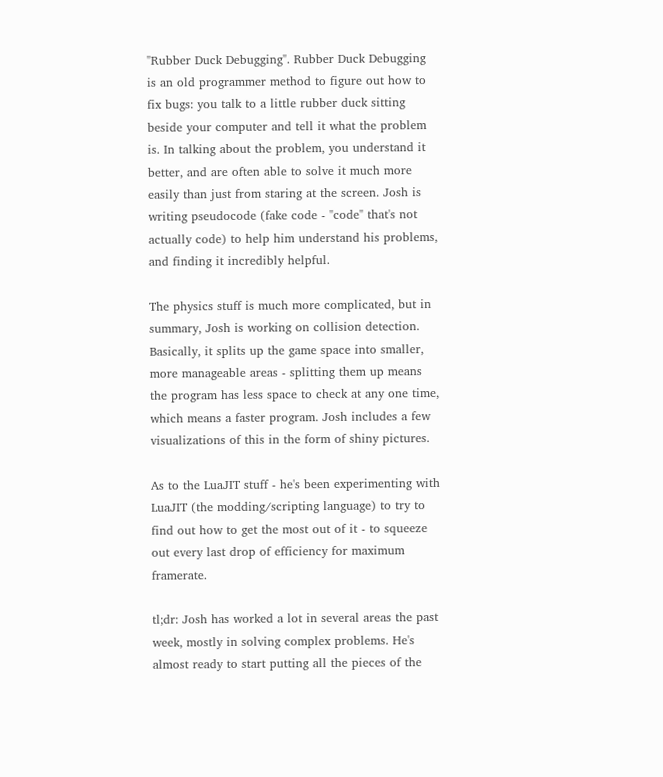"Rubber Duck Debugging". Rubber Duck Debugging is an old programmer method to figure out how to fix bugs: you talk to a little rubber duck sitting beside your computer and tell it what the problem is. In talking about the problem, you understand it better, and are often able to solve it much more easily than just from staring at the screen. Josh is writing pseudocode (fake code - "code" that's not actually code) to help him understand his problems, and finding it incredibly helpful.

The physics stuff is much more complicated, but in summary, Josh is working on collision detection. Basically, it splits up the game space into smaller, more manageable areas - splitting them up means the program has less space to check at any one time, which means a faster program. Josh includes a few visualizations of this in the form of shiny pictures.

As to the LuaJIT stuff - he's been experimenting with LuaJIT (the modding/scripting language) to try to find out how to get the most out of it - to squeeze out every last drop of efficiency for maximum framerate.

tl;dr: Josh has worked a lot in several areas the past week, mostly in solving complex problems. He's almost ready to start putting all the pieces of the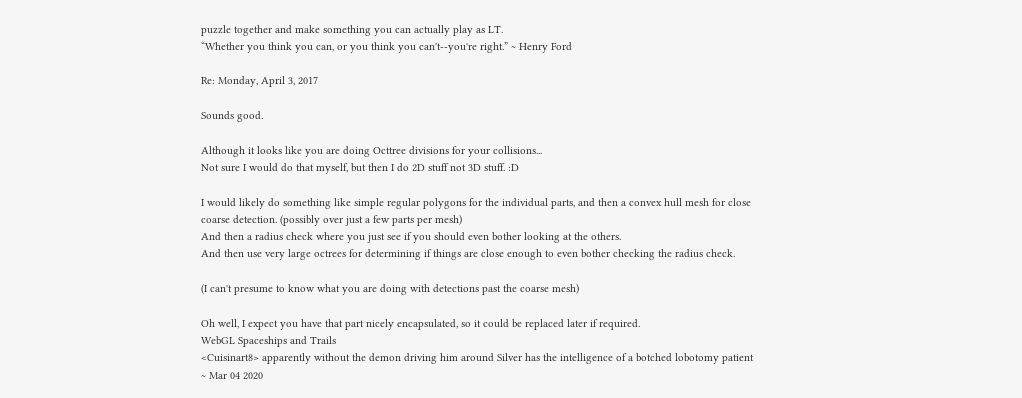puzzle together and make something you can actually play as LT.
“Whether you think you can, or you think you can't--you're right.” ~ Henry Ford

Re: Monday, April 3, 2017

Sounds good.

Although it looks like you are doing Octtree divisions for your collisions...
Not sure I would do that myself, but then I do 2D stuff not 3D stuff. :D

I would likely do something like simple regular polygons for the individual parts, and then a convex hull mesh for close coarse detection. (possibly over just a few parts per mesh)
And then a radius check where you just see if you should even bother looking at the others.
And then use very large octrees for determining if things are close enough to even bother checking the radius check.

(I can't presume to know what you are doing with detections past the coarse mesh)

Oh well, I expect you have that part nicely encapsulated, so it could be replaced later if required.
WebGL Spaceships and Trails
<Cuisinart8> apparently without the demon driving him around Silver has the intelligence of a botched lobotomy patient ~ Mar 04 2020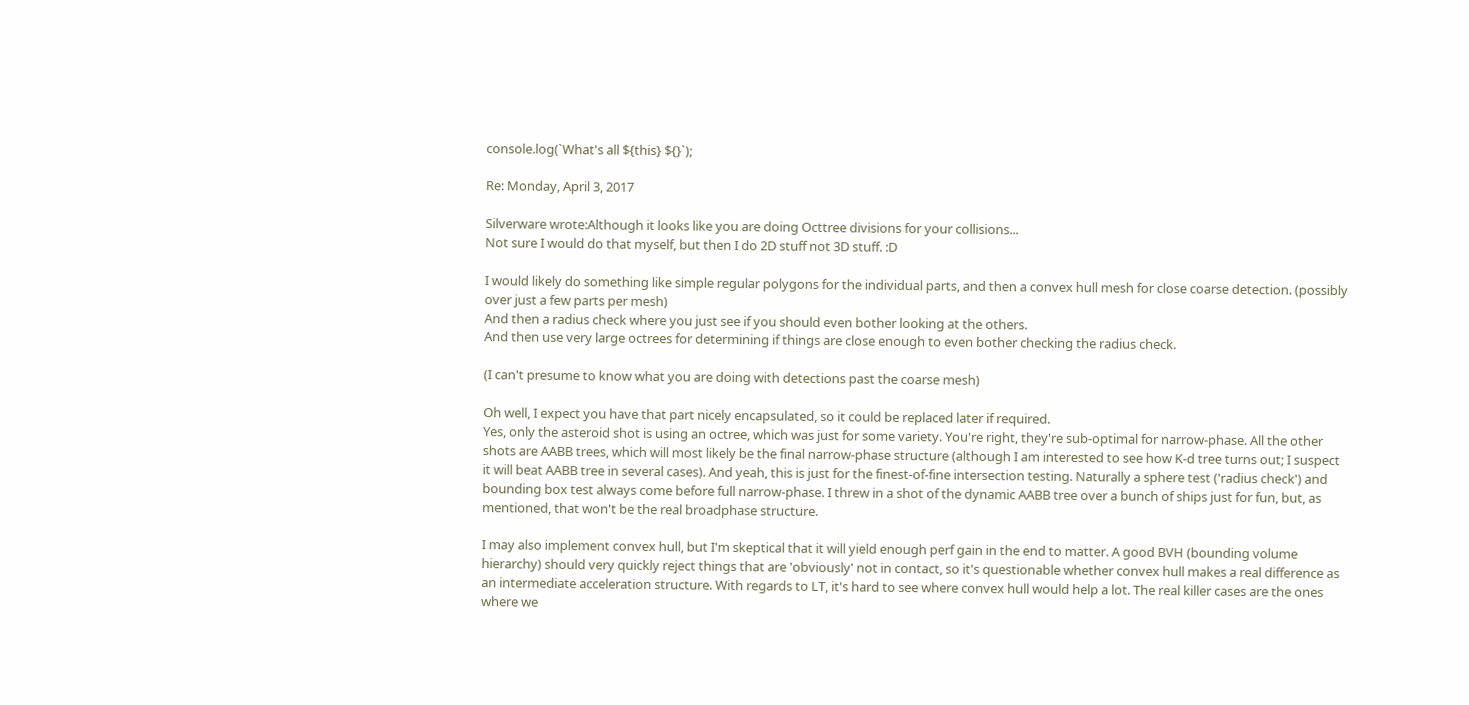console.log(`What's all ${this} ${}`);

Re: Monday, April 3, 2017

Silverware wrote:Although it looks like you are doing Octtree divisions for your collisions...
Not sure I would do that myself, but then I do 2D stuff not 3D stuff. :D

I would likely do something like simple regular polygons for the individual parts, and then a convex hull mesh for close coarse detection. (possibly over just a few parts per mesh)
And then a radius check where you just see if you should even bother looking at the others.
And then use very large octrees for determining if things are close enough to even bother checking the radius check.

(I can't presume to know what you are doing with detections past the coarse mesh)

Oh well, I expect you have that part nicely encapsulated, so it could be replaced later if required.
Yes, only the asteroid shot is using an octree, which was just for some variety. You're right, they're sub-optimal for narrow-phase. All the other shots are AABB trees, which will most likely be the final narrow-phase structure (although I am interested to see how K-d tree turns out; I suspect it will beat AABB tree in several cases). And yeah, this is just for the finest-of-fine intersection testing. Naturally a sphere test ('radius check') and bounding box test always come before full narrow-phase. I threw in a shot of the dynamic AABB tree over a bunch of ships just for fun, but, as mentioned, that won't be the real broadphase structure.

I may also implement convex hull, but I'm skeptical that it will yield enough perf gain in the end to matter. A good BVH (bounding volume hierarchy) should very quickly reject things that are 'obviously' not in contact, so it's questionable whether convex hull makes a real difference as an intermediate acceleration structure. With regards to LT, it's hard to see where convex hull would help a lot. The real killer cases are the ones where we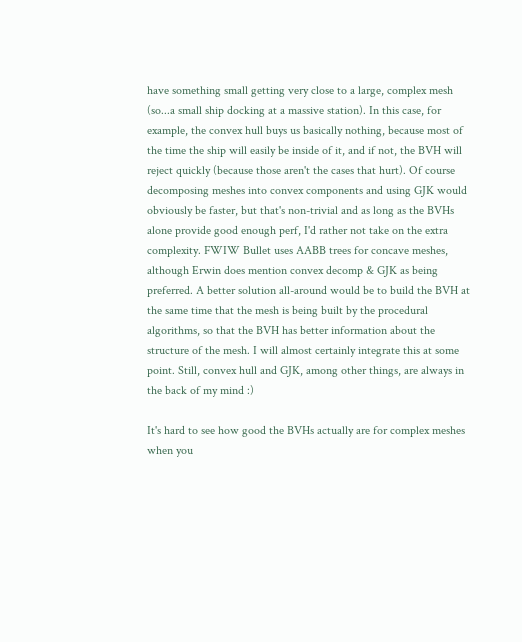have something small getting very close to a large, complex mesh (so...a small ship docking at a massive station). In this case, for example, the convex hull buys us basically nothing, because most of the time the ship will easily be inside of it, and if not, the BVH will reject quickly (because those aren't the cases that hurt). Of course decomposing meshes into convex components and using GJK would obviously be faster, but that's non-trivial and as long as the BVHs alone provide good enough perf, I'd rather not take on the extra complexity. FWIW Bullet uses AABB trees for concave meshes, although Erwin does mention convex decomp & GJK as being preferred. A better solution all-around would be to build the BVH at the same time that the mesh is being built by the procedural algorithms, so that the BVH has better information about the structure of the mesh. I will almost certainly integrate this at some point. Still, convex hull and GJK, among other things, are always in the back of my mind :)

It's hard to see how good the BVHs actually are for complex meshes when you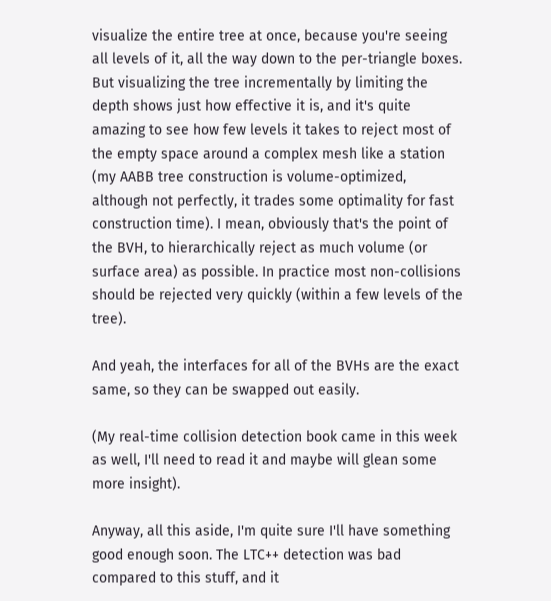visualize the entire tree at once, because you're seeing all levels of it, all the way down to the per-triangle boxes. But visualizing the tree incrementally by limiting the depth shows just how effective it is, and it's quite amazing to see how few levels it takes to reject most of the empty space around a complex mesh like a station (my AABB tree construction is volume-optimized, although not perfectly, it trades some optimality for fast construction time). I mean, obviously that's the point of the BVH, to hierarchically reject as much volume (or surface area) as possible. In practice most non-collisions should be rejected very quickly (within a few levels of the tree).

And yeah, the interfaces for all of the BVHs are the exact same, so they can be swapped out easily.

(My real-time collision detection book came in this week as well, I'll need to read it and maybe will glean some more insight).

Anyway, all this aside, I'm quite sure I'll have something good enough soon. The LTC++ detection was bad compared to this stuff, and it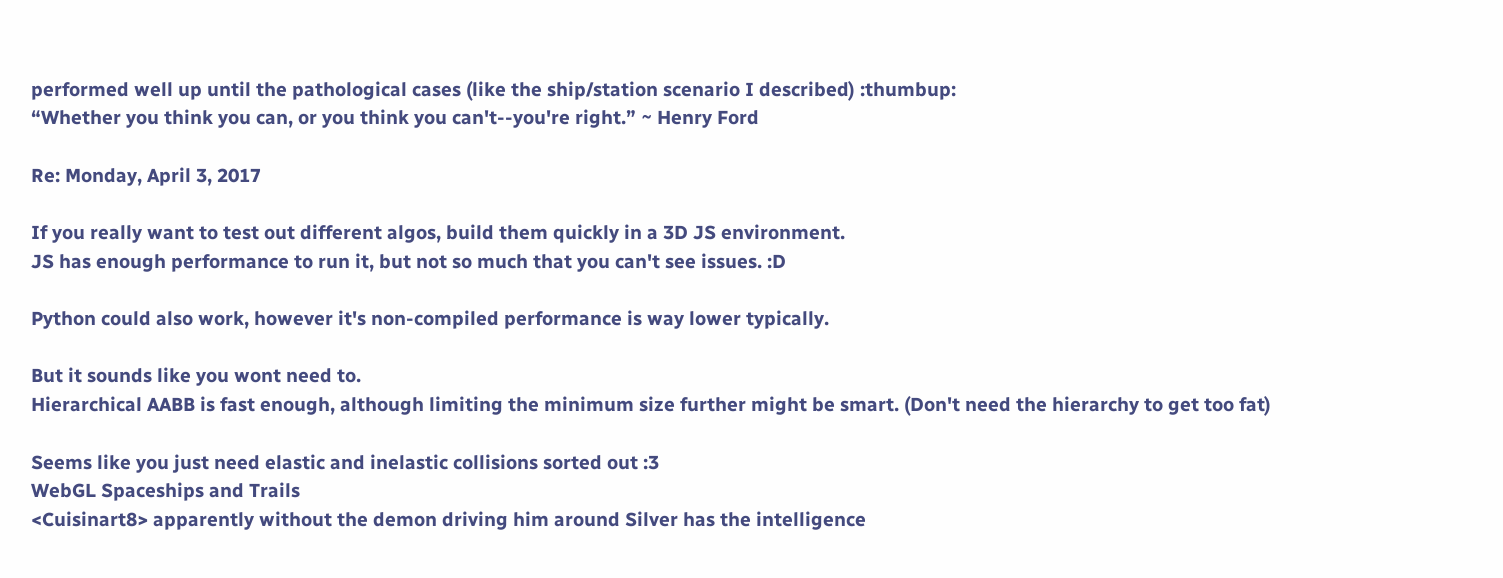performed well up until the pathological cases (like the ship/station scenario I described) :thumbup:
“Whether you think you can, or you think you can't--you're right.” ~ Henry Ford

Re: Monday, April 3, 2017

If you really want to test out different algos, build them quickly in a 3D JS environment.
JS has enough performance to run it, but not so much that you can't see issues. :D

Python could also work, however it's non-compiled performance is way lower typically.

But it sounds like you wont need to.
Hierarchical AABB is fast enough, although limiting the minimum size further might be smart. (Don't need the hierarchy to get too fat)

Seems like you just need elastic and inelastic collisions sorted out :3
WebGL Spaceships and Trails
<Cuisinart8> apparently without the demon driving him around Silver has the intelligence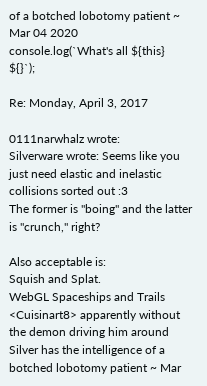of a botched lobotomy patient ~ Mar 04 2020
console.log(`What's all ${this} ${}`);

Re: Monday, April 3, 2017

0111narwhalz wrote:
Silverware wrote: Seems like you just need elastic and inelastic collisions sorted out :3
The former is "boing" and the latter is "crunch," right?

Also acceptable is:
Squish and Splat.
WebGL Spaceships and Trails
<Cuisinart8> apparently without the demon driving him around Silver has the intelligence of a botched lobotomy patient ~ Mar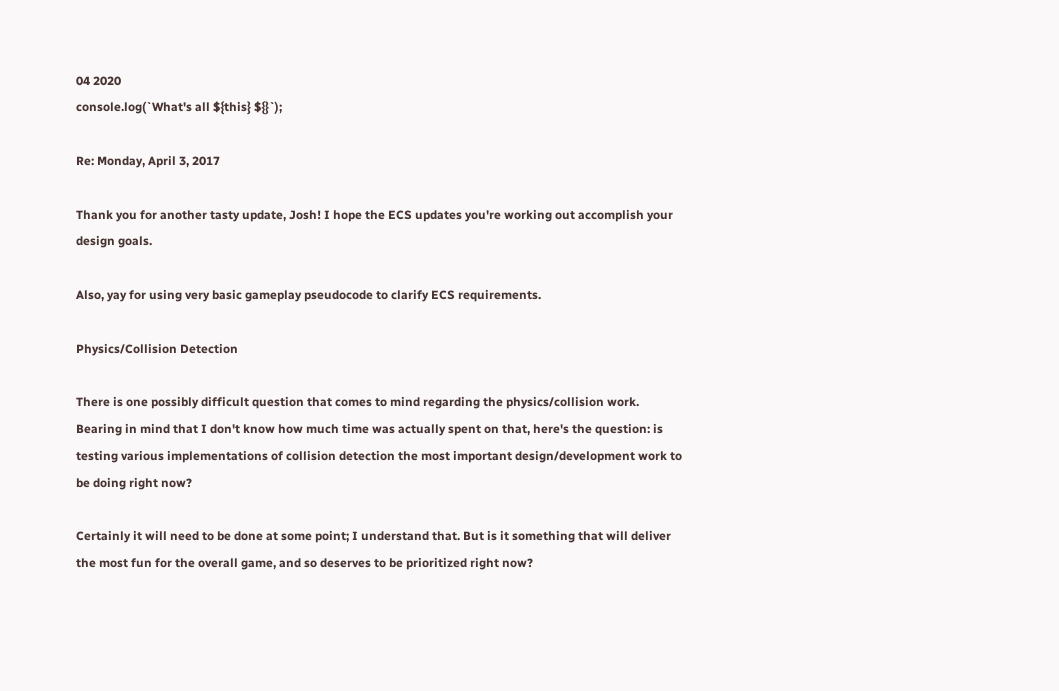04 2020
console.log(`What's all ${this} ${}`);

Re: Monday, April 3, 2017

Thank you for another tasty update, Josh! I hope the ECS updates you're working out accomplish your design goals.

Also, yay for using very basic gameplay pseudocode to clarify ECS requirements.

Physics/Collision Detection

There is one possibly difficult question that comes to mind regarding the physics/collision work. Bearing in mind that I don't know how much time was actually spent on that, here's the question: is testing various implementations of collision detection the most important design/development work to be doing right now?

Certainly it will need to be done at some point; I understand that. But is it something that will deliver the most fun for the overall game, and so deserves to be prioritized right now?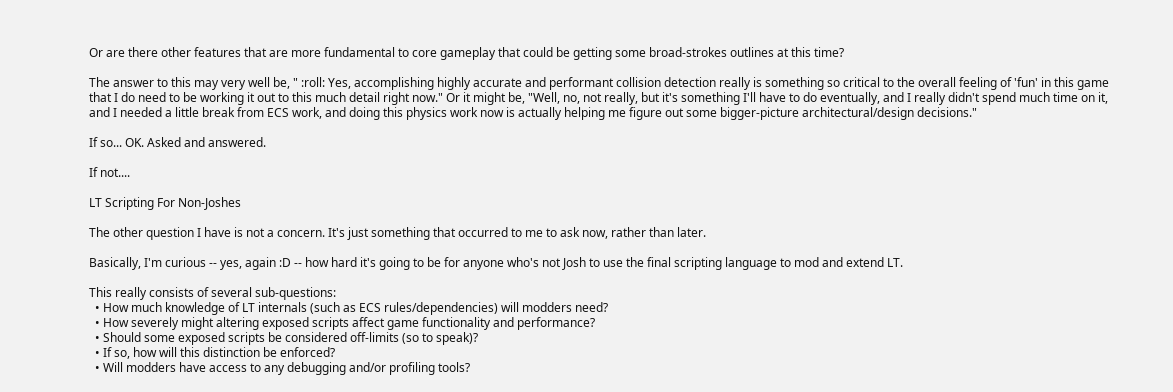Or are there other features that are more fundamental to core gameplay that could be getting some broad-strokes outlines at this time?

The answer to this may very well be, " :roll: Yes, accomplishing highly accurate and performant collision detection really is something so critical to the overall feeling of 'fun' in this game that I do need to be working it out to this much detail right now." Or it might be, "Well, no, not really, but it's something I'll have to do eventually, and I really didn't spend much time on it, and I needed a little break from ECS work, and doing this physics work now is actually helping me figure out some bigger-picture architectural/design decisions."

If so... OK. Asked and answered.

If not....

LT Scripting For Non-Joshes

The other question I have is not a concern. It's just something that occurred to me to ask now, rather than later.

Basically, I'm curious -- yes, again :D -- how hard it's going to be for anyone who's not Josh to use the final scripting language to mod and extend LT.

This really consists of several sub-questions:
  • How much knowledge of LT internals (such as ECS rules/dependencies) will modders need?
  • How severely might altering exposed scripts affect game functionality and performance?
  • Should some exposed scripts be considered off-limits (so to speak)?
  • If so, how will this distinction be enforced?
  • Will modders have access to any debugging and/or profiling tools?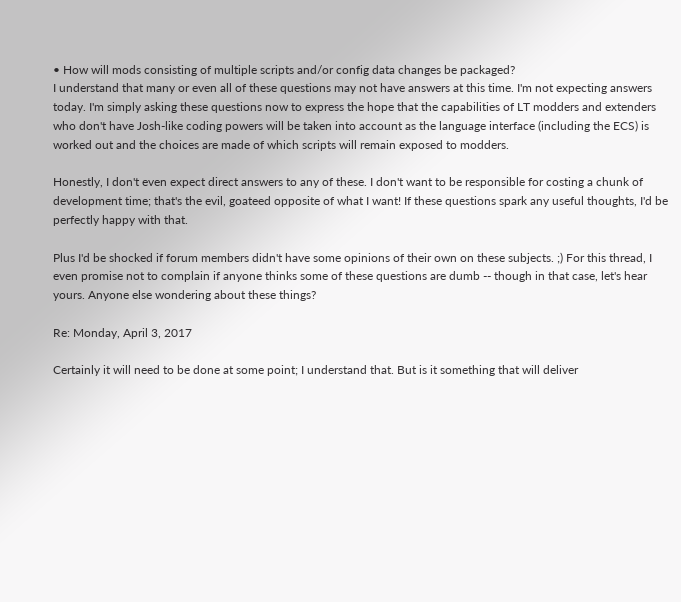• How will mods consisting of multiple scripts and/or config data changes be packaged?
I understand that many or even all of these questions may not have answers at this time. I'm not expecting answers today. I'm simply asking these questions now to express the hope that the capabilities of LT modders and extenders who don't have Josh-like coding powers will be taken into account as the language interface (including the ECS) is worked out and the choices are made of which scripts will remain exposed to modders.

Honestly, I don't even expect direct answers to any of these. I don't want to be responsible for costing a chunk of development time; that's the evil, goateed opposite of what I want! If these questions spark any useful thoughts, I'd be perfectly happy with that.

Plus I'd be shocked if forum members didn't have some opinions of their own on these subjects. ;) For this thread, I even promise not to complain if anyone thinks some of these questions are dumb -- though in that case, let's hear yours. Anyone else wondering about these things?

Re: Monday, April 3, 2017

Certainly it will need to be done at some point; I understand that. But is it something that will deliver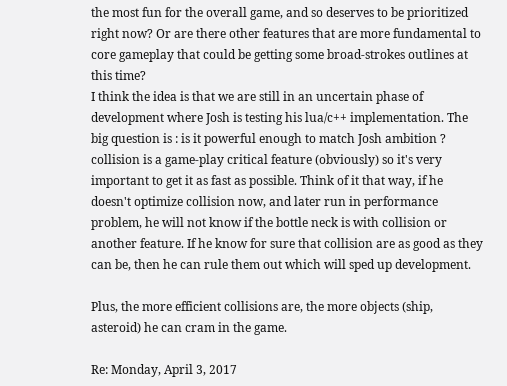the most fun for the overall game, and so deserves to be prioritized right now? Or are there other features that are more fundamental to core gameplay that could be getting some broad-strokes outlines at this time?
I think the idea is that we are still in an uncertain phase of development where Josh is testing his lua/c++ implementation. The big question is : is it powerful enough to match Josh ambition ? collision is a game-play critical feature (obviously) so it's very important to get it as fast as possible. Think of it that way, if he doesn't optimize collision now, and later run in performance problem, he will not know if the bottle neck is with collision or another feature. If he know for sure that collision are as good as they can be, then he can rule them out which will sped up development.

Plus, the more efficient collisions are, the more objects (ship, asteroid) he can cram in the game.

Re: Monday, April 3, 2017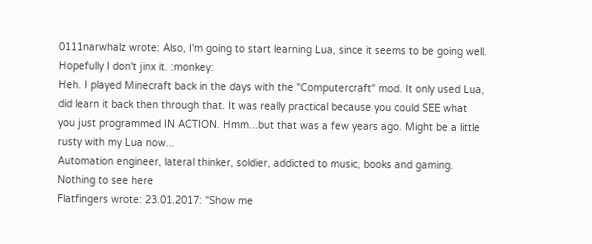0111narwhalz wrote: Also, I'm going to start learning Lua, since it seems to be going well. Hopefully I don't jinx it. :monkey:
Heh. I played Minecraft back in the days with the "Computercraft" mod. It only used Lua, did learn it back then through that. It was really practical because you could SEE what you just programmed IN ACTION. Hmm...but that was a few years ago. Might be a little rusty with my Lua now...
Automation engineer, lateral thinker, soldier, addicted to music, books and gaming.
Nothing to see here
Flatfingers wrote: 23.01.2017: "Show me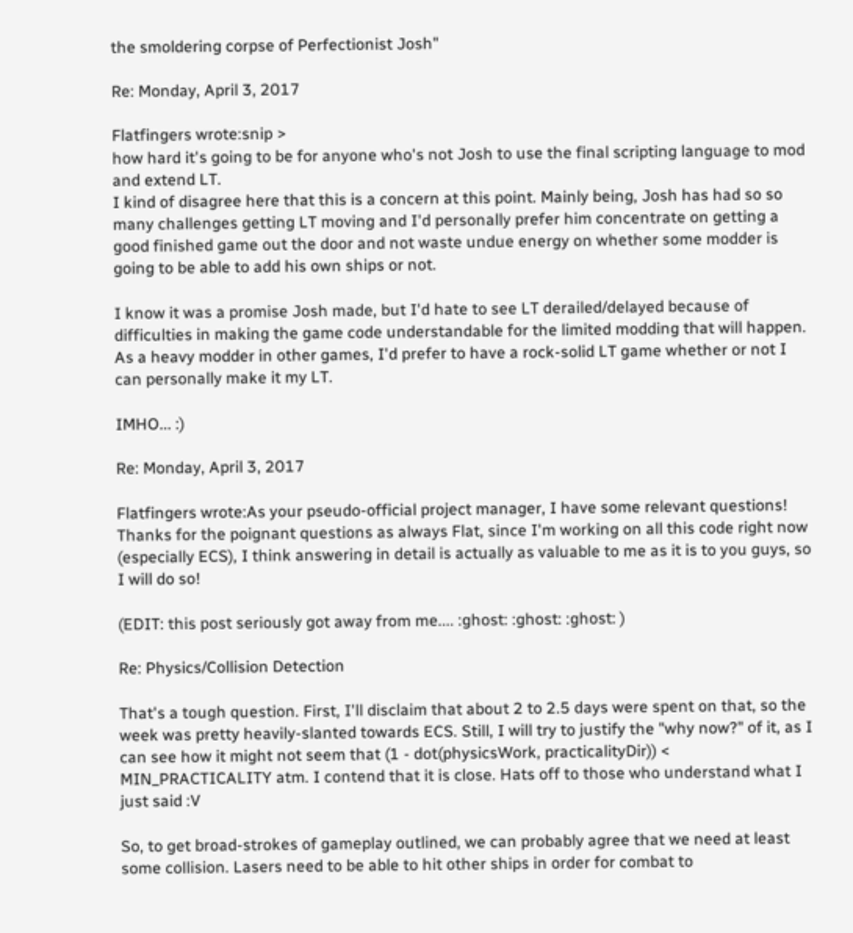the smoldering corpse of Perfectionist Josh"

Re: Monday, April 3, 2017

Flatfingers wrote:snip >
how hard it's going to be for anyone who's not Josh to use the final scripting language to mod and extend LT.
I kind of disagree here that this is a concern at this point. Mainly being, Josh has had so so many challenges getting LT moving and I'd personally prefer him concentrate on getting a good finished game out the door and not waste undue energy on whether some modder is going to be able to add his own ships or not.

I know it was a promise Josh made, but I'd hate to see LT derailed/delayed because of difficulties in making the game code understandable for the limited modding that will happen. As a heavy modder in other games, I'd prefer to have a rock-solid LT game whether or not I can personally make it my LT.

IMHO... :)

Re: Monday, April 3, 2017

Flatfingers wrote:As your pseudo-official project manager, I have some relevant questions!
Thanks for the poignant questions as always Flat, since I'm working on all this code right now (especially ECS), I think answering in detail is actually as valuable to me as it is to you guys, so I will do so!

(EDIT: this post seriously got away from me.... :ghost: :ghost: :ghost: )

Re: Physics/Collision Detection

That's a tough question. First, I'll disclaim that about 2 to 2.5 days were spent on that, so the week was pretty heavily-slanted towards ECS. Still, I will try to justify the "why now?" of it, as I can see how it might not seem that (1 - dot(physicsWork, practicalityDir)) < MIN_PRACTICALITY atm. I contend that it is close. Hats off to those who understand what I just said :V

So, to get broad-strokes of gameplay outlined, we can probably agree that we need at least some collision. Lasers need to be able to hit other ships in order for combat to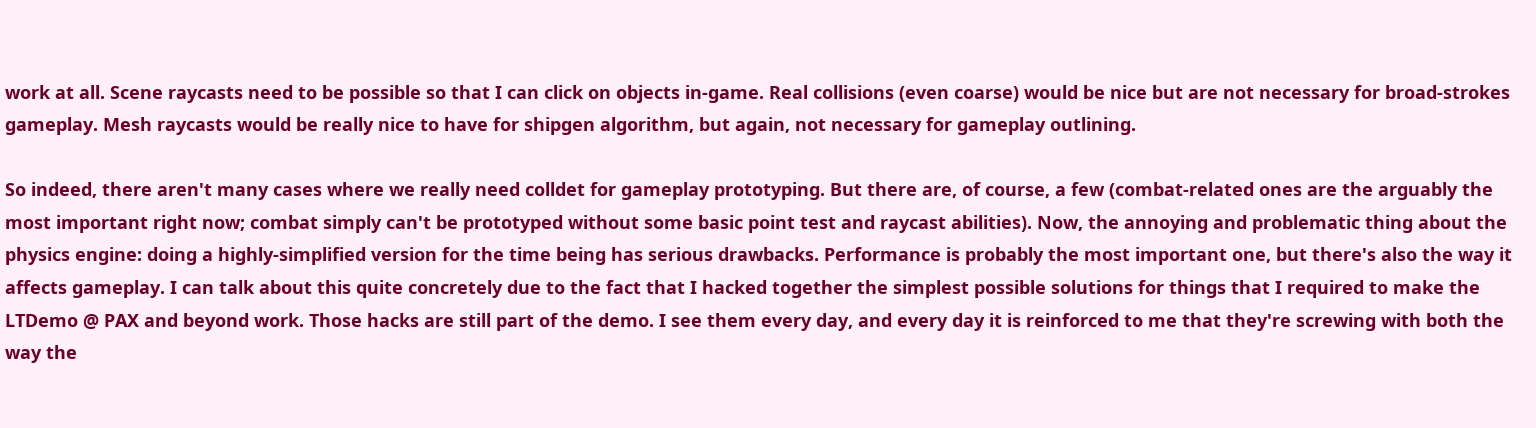work at all. Scene raycasts need to be possible so that I can click on objects in-game. Real collisions (even coarse) would be nice but are not necessary for broad-strokes gameplay. Mesh raycasts would be really nice to have for shipgen algorithm, but again, not necessary for gameplay outlining.

So indeed, there aren't many cases where we really need colldet for gameplay prototyping. But there are, of course, a few (combat-related ones are the arguably the most important right now; combat simply can't be prototyped without some basic point test and raycast abilities). Now, the annoying and problematic thing about the physics engine: doing a highly-simplified version for the time being has serious drawbacks. Performance is probably the most important one, but there's also the way it affects gameplay. I can talk about this quite concretely due to the fact that I hacked together the simplest possible solutions for things that I required to make the LTDemo @ PAX and beyond work. Those hacks are still part of the demo. I see them every day, and every day it is reinforced to me that they're screwing with both the way the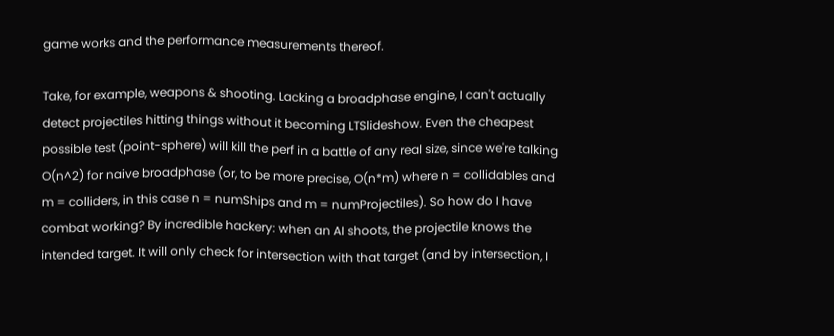game works and the performance measurements thereof.

Take, for example, weapons & shooting. Lacking a broadphase engine, I can't actually detect projectiles hitting things without it becoming LTSlideshow. Even the cheapest possible test (point-sphere) will kill the perf in a battle of any real size, since we're talking O(n^2) for naive broadphase (or, to be more precise, O(n*m) where n = collidables and m = colliders, in this case n = numShips and m = numProjectiles). So how do I have combat working? By incredible hackery: when an AI shoots, the projectile knows the intended target. It will only check for intersection with that target (and by intersection, I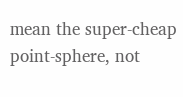mean the super-cheap point-sphere, not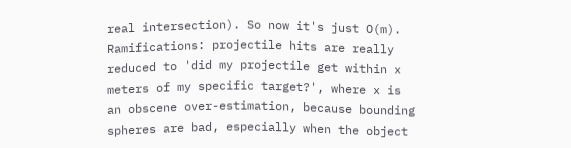real intersection). So now it's just O(m). Ramifications: projectile hits are really reduced to 'did my projectile get within x meters of my specific target?', where x is an obscene over-estimation, because bounding spheres are bad, especially when the object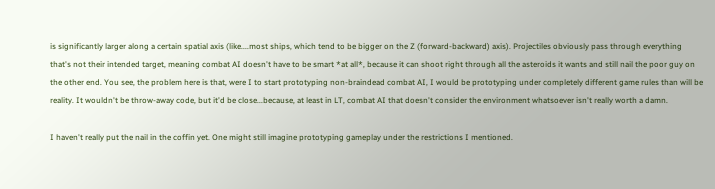is significantly larger along a certain spatial axis (like....most ships, which tend to be bigger on the Z (forward-backward) axis). Projectiles obviously pass through everything that's not their intended target, meaning combat AI doesn't have to be smart *at all*, because it can shoot right through all the asteroids it wants and still nail the poor guy on the other end. You see, the problem here is that, were I to start prototyping non-braindead combat AI, I would be prototyping under completely different game rules than will be reality. It wouldn't be throw-away code, but it'd be close...because, at least in LT, combat AI that doesn't consider the environment whatsoever isn't really worth a damn.

I haven't really put the nail in the coffin yet. One might still imagine prototyping gameplay under the restrictions I mentioned.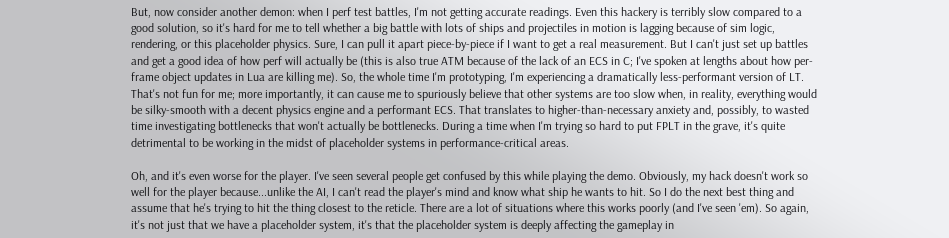But, now consider another demon: when I perf test battles, I'm not getting accurate readings. Even this hackery is terribly slow compared to a good solution, so it's hard for me to tell whether a big battle with lots of ships and projectiles in motion is lagging because of sim logic, rendering, or this placeholder physics. Sure, I can pull it apart piece-by-piece if I want to get a real measurement. But I can't just set up battles and get a good idea of how perf will actually be (this is also true ATM because of the lack of an ECS in C; I've spoken at lengths about how per-frame object updates in Lua are killing me). So, the whole time I'm prototyping, I'm experiencing a dramatically less-performant version of LT. That's not fun for me; more importantly, it can cause me to spuriously believe that other systems are too slow when, in reality, everything would be silky-smooth with a decent physics engine and a performant ECS. That translates to higher-than-necessary anxiety and, possibly, to wasted time investigating bottlenecks that won't actually be bottlenecks. During a time when I'm trying so hard to put FPLT in the grave, it's quite detrimental to be working in the midst of placeholder systems in performance-critical areas.

Oh, and it's even worse for the player. I've seen several people get confused by this while playing the demo. Obviously, my hack doesn't work so well for the player because...unlike the AI, I can't read the player's mind and know what ship he wants to hit. So I do the next best thing and assume that he's trying to hit the thing closest to the reticle. There are a lot of situations where this works poorly (and I've seen 'em). So again, it's not just that we have a placeholder system, it's that the placeholder system is deeply affecting the gameplay in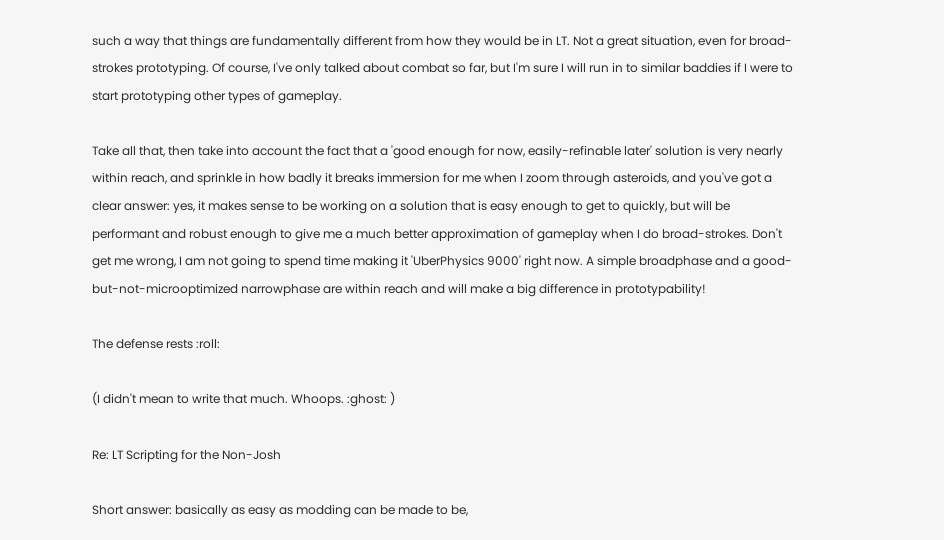such a way that things are fundamentally different from how they would be in LT. Not a great situation, even for broad-strokes prototyping. Of course, I've only talked about combat so far, but I'm sure I will run in to similar baddies if I were to start prototyping other types of gameplay.

Take all that, then take into account the fact that a 'good enough for now, easily-refinable later' solution is very nearly within reach, and sprinkle in how badly it breaks immersion for me when I zoom through asteroids, and you've got a clear answer: yes, it makes sense to be working on a solution that is easy enough to get to quickly, but will be performant and robust enough to give me a much better approximation of gameplay when I do broad-strokes. Don't get me wrong, I am not going to spend time making it 'UberPhysics 9000' right now. A simple broadphase and a good-but-not-microoptimized narrowphase are within reach and will make a big difference in prototypability!

The defense rests :roll:

(I didn't mean to write that much. Whoops. :ghost: )

Re: LT Scripting for the Non-Josh

Short answer: basically as easy as modding can be made to be,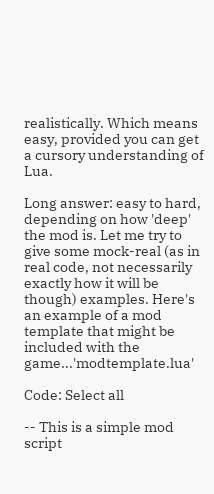realistically. Which means easy, provided you can get a cursory understanding of Lua.

Long answer: easy to hard, depending on how 'deep' the mod is. Let me try to give some mock-real (as in real code, not necessarily exactly how it will be though) examples. Here's an example of a mod template that might be included with the game...'modtemplate.lua'

Code: Select all

-- This is a simple mod script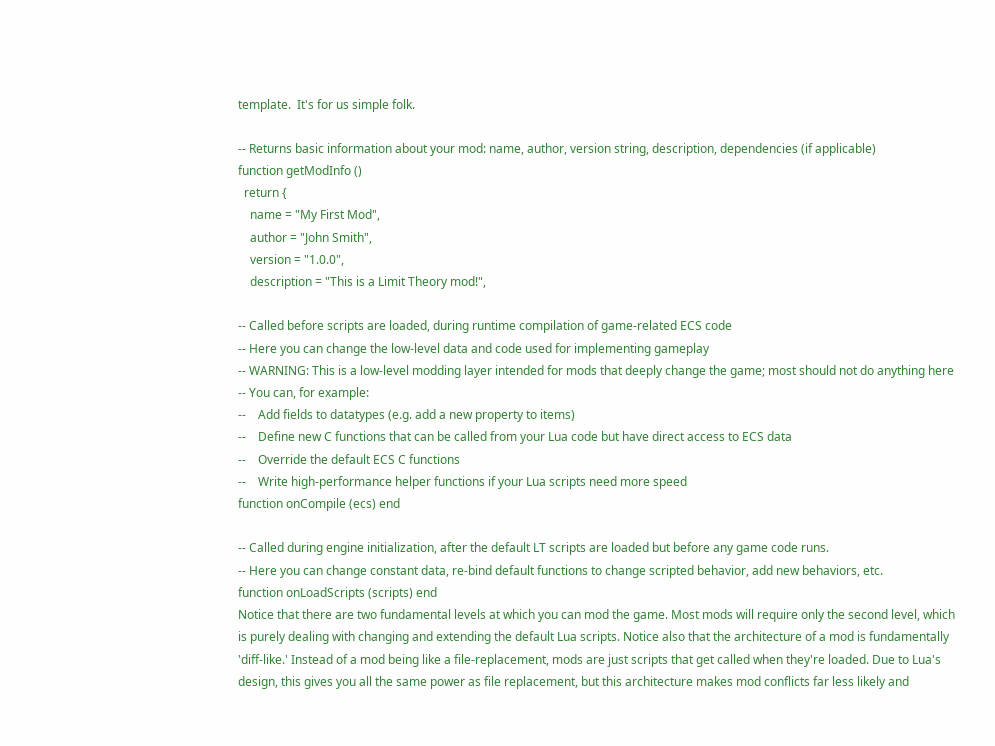template.  It's for us simple folk.

-- Returns basic information about your mod: name, author, version string, description, dependencies (if applicable)
function getModInfo ()
  return {
    name = "My First Mod",
    author = "John Smith",
    version = "1.0.0",
    description = "This is a Limit Theory mod!",

-- Called before scripts are loaded, during runtime compilation of game-related ECS code
-- Here you can change the low-level data and code used for implementing gameplay
-- WARNING: This is a low-level modding layer intended for mods that deeply change the game; most should not do anything here
-- You can, for example:
--    Add fields to datatypes (e.g. add a new property to items)
--    Define new C functions that can be called from your Lua code but have direct access to ECS data
--    Override the default ECS C functions
--    Write high-performance helper functions if your Lua scripts need more speed
function onCompile (ecs) end

-- Called during engine initialization, after the default LT scripts are loaded but before any game code runs.
-- Here you can change constant data, re-bind default functions to change scripted behavior, add new behaviors, etc.
function onLoadScripts (scripts) end
Notice that there are two fundamental levels at which you can mod the game. Most mods will require only the second level, which is purely dealing with changing and extending the default Lua scripts. Notice also that the architecture of a mod is fundamentally 'diff-like.' Instead of a mod being like a file-replacement, mods are just scripts that get called when they're loaded. Due to Lua's design, this gives you all the same power as file replacement, but this architecture makes mod conflicts far less likely and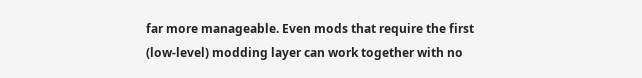far more manageable. Even mods that require the first (low-level) modding layer can work together with no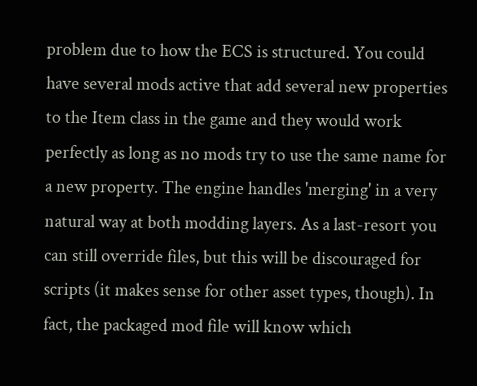problem due to how the ECS is structured. You could have several mods active that add several new properties to the Item class in the game and they would work perfectly as long as no mods try to use the same name for a new property. The engine handles 'merging' in a very natural way at both modding layers. As a last-resort you can still override files, but this will be discouraged for scripts (it makes sense for other asset types, though). In fact, the packaged mod file will know which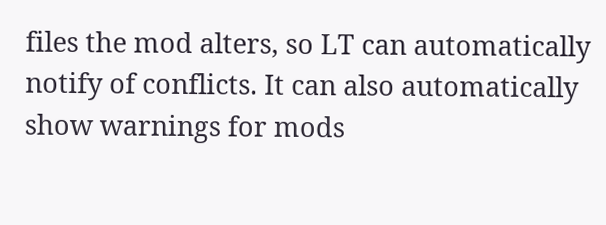files the mod alters, so LT can automatically notify of conflicts. It can also automatically show warnings for mods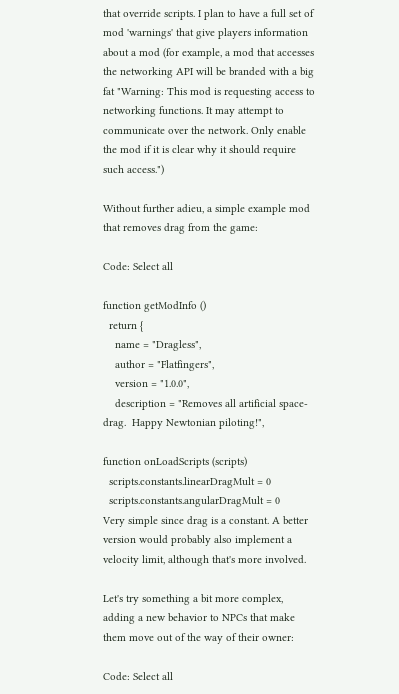that override scripts. I plan to have a full set of mod 'warnings' that give players information about a mod (for example, a mod that accesses the networking API will be branded with a big fat "Warning: This mod is requesting access to networking functions. It may attempt to communicate over the network. Only enable the mod if it is clear why it should require such access.")

Without further adieu, a simple example mod that removes drag from the game:

Code: Select all

function getModInfo ()
  return {
    name = "Dragless",
    author = "Flatfingers",
    version = "1.0.0",
    description = "Removes all artificial space-drag.  Happy Newtonian piloting!",

function onLoadScripts (scripts)
  scripts.constants.linearDragMult = 0
  scripts.constants.angularDragMult = 0
Very simple since drag is a constant. A better version would probably also implement a velocity limit, although that's more involved.

Let's try something a bit more complex, adding a new behavior to NPCs that make them move out of the way of their owner:

Code: Select all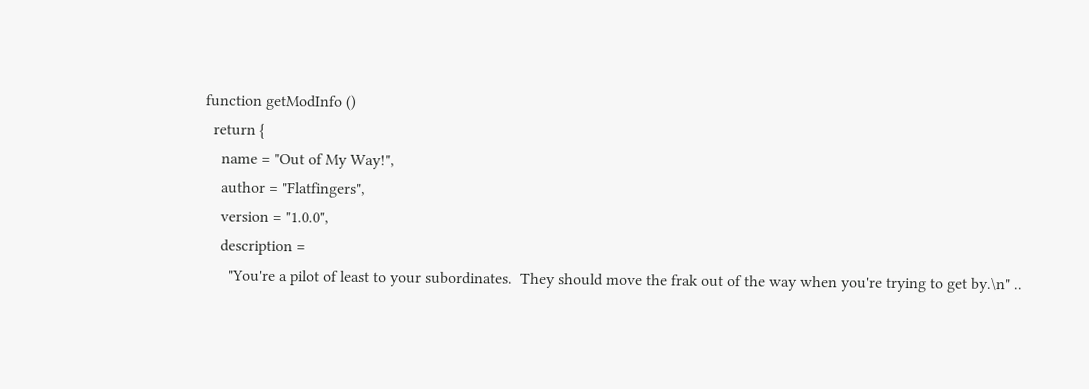function getModInfo ()
  return {
    name = "Out of My Way!",
    author = "Flatfingers",
    version = "1.0.0",
    description =
      "You're a pilot of least to your subordinates.  They should move the frak out of the way when you're trying to get by.\n" ..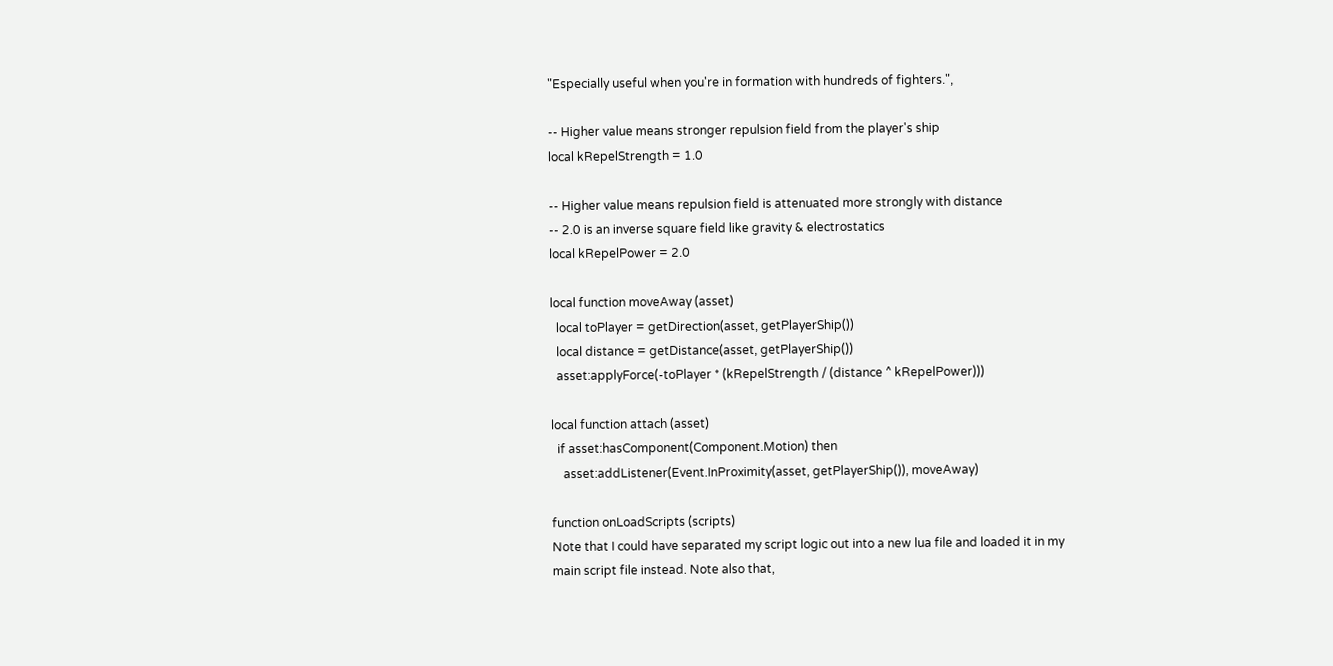"Especially useful when you're in formation with hundreds of fighters.",

-- Higher value means stronger repulsion field from the player's ship
local kRepelStrength = 1.0

-- Higher value means repulsion field is attenuated more strongly with distance
-- 2.0 is an inverse square field like gravity & electrostatics
local kRepelPower = 2.0

local function moveAway (asset)
  local toPlayer = getDirection(asset, getPlayerShip())
  local distance = getDistance(asset, getPlayerShip())
  asset:applyForce(-toPlayer * (kRepelStrength / (distance ^ kRepelPower)))

local function attach (asset)
  if asset:hasComponent(Component.Motion) then
    asset:addListener(Event.InProximity(asset, getPlayerShip()), moveAway)

function onLoadScripts (scripts)
Note that I could have separated my script logic out into a new lua file and loaded it in my main script file instead. Note also that,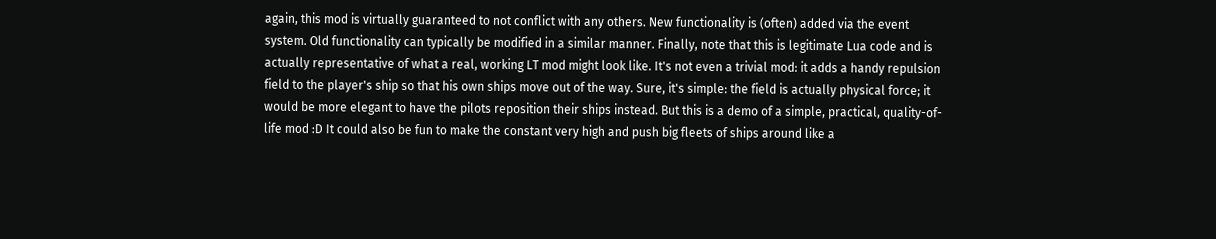again, this mod is virtually guaranteed to not conflict with any others. New functionality is (often) added via the event system. Old functionality can typically be modified in a similar manner. Finally, note that this is legitimate Lua code and is actually representative of what a real, working LT mod might look like. It's not even a trivial mod: it adds a handy repulsion field to the player's ship so that his own ships move out of the way. Sure, it's simple: the field is actually physical force; it would be more elegant to have the pilots reposition their ships instead. But this is a demo of a simple, practical, quality-of-life mod :D It could also be fun to make the constant very high and push big fleets of ships around like a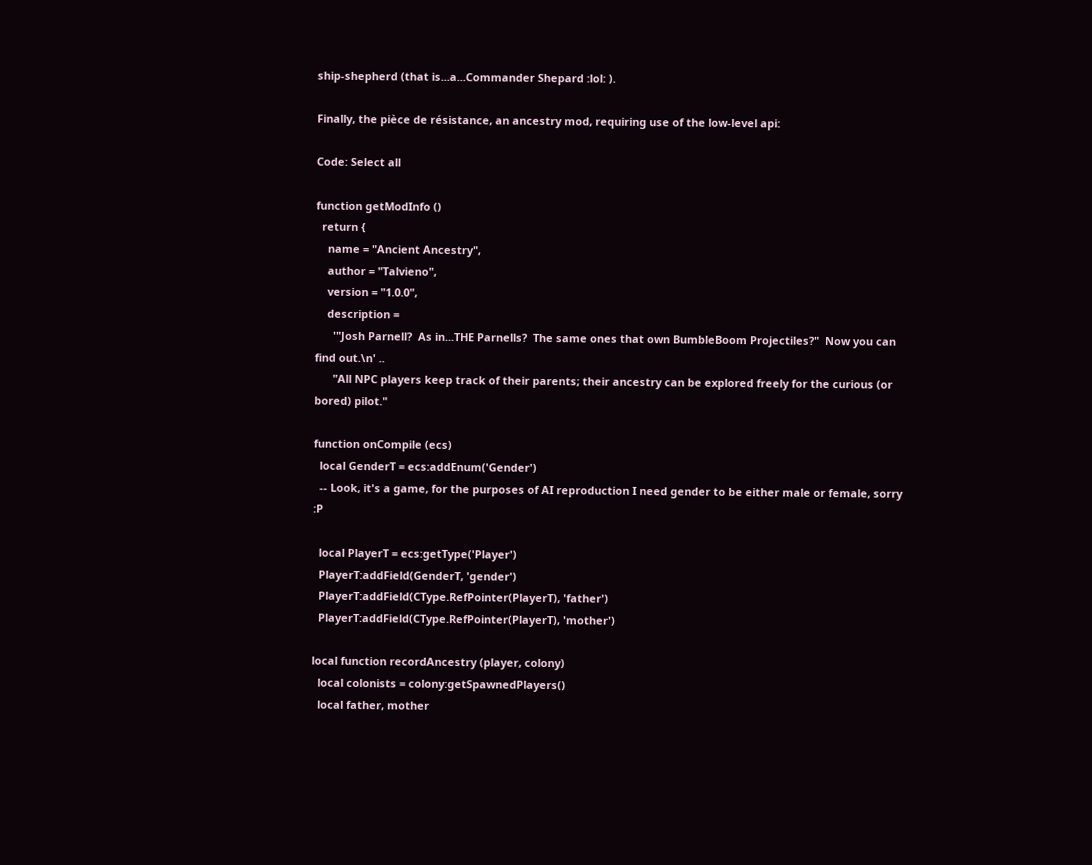ship-shepherd (that is...a...Commander Shepard :lol: ).

Finally, the pièce de résistance, an ancestry mod, requiring use of the low-level api:

Code: Select all

function getModInfo ()
  return {
    name = "Ancient Ancestry",
    author = "Talvieno",
    version = "1.0.0",
    description =
      '"Josh Parnell?  As in...THE Parnells?  The same ones that own BumbleBoom Projectiles?"  Now you can find out.\n' ..
      "All NPC players keep track of their parents; their ancestry can be explored freely for the curious (or bored) pilot."

function onCompile (ecs)
  local GenderT = ecs:addEnum('Gender')
  -- Look, it's a game, for the purposes of AI reproduction I need gender to be either male or female, sorry :P

  local PlayerT = ecs:getType('Player')
  PlayerT:addField(GenderT, 'gender')
  PlayerT:addField(CType.RefPointer(PlayerT), 'father')
  PlayerT:addField(CType.RefPointer(PlayerT), 'mother')

local function recordAncestry (player, colony)
  local colonists = colony:getSpawnedPlayers()
  local father, mother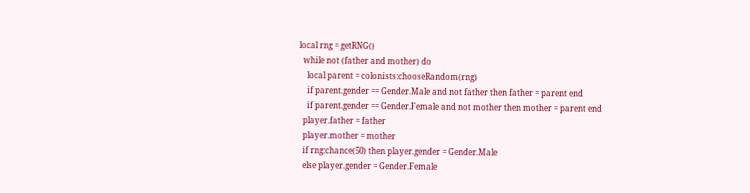local rng = getRNG()
  while not (father and mother) do
    local parent = colonists:chooseRandom(rng)
    if parent.gender == Gender.Male and not father then father = parent end
    if parent.gender == Gender.Female and not mother then mother = parent end
  player.father = father
  player.mother = mother
  if rng:chance(50) then player.gender = Gender.Male
  else player.gender = Gender.Female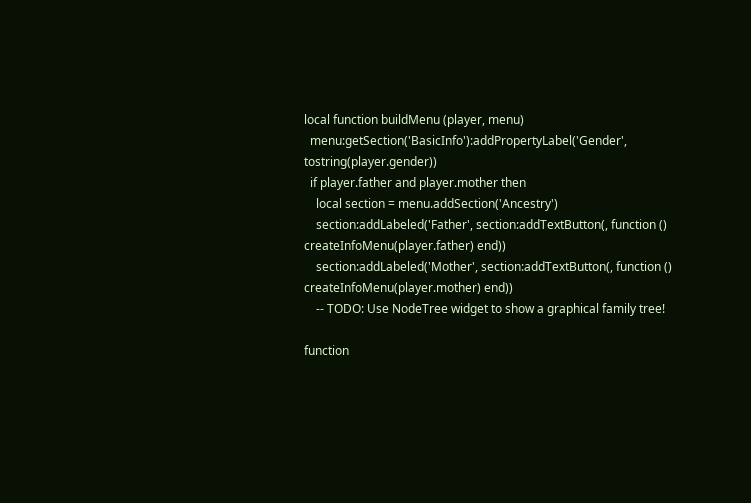local function buildMenu (player, menu)
  menu:getSection('BasicInfo'):addPropertyLabel('Gender', tostring(player.gender))
  if player.father and player.mother then
    local section = menu.addSection('Ancestry')
    section:addLabeled('Father', section:addTextButton(, function () createInfoMenu(player.father) end))
    section:addLabeled('Mother', section:addTextButton(, function () createInfoMenu(player.mother) end))
    -- TODO: Use NodeTree widget to show a graphical family tree!

function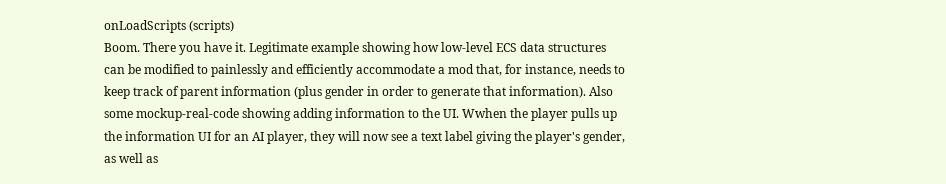onLoadScripts (scripts)
Boom. There you have it. Legitimate example showing how low-level ECS data structures can be modified to painlessly and efficiently accommodate a mod that, for instance, needs to keep track of parent information (plus gender in order to generate that information). Also some mockup-real-code showing adding information to the UI. Wwhen the player pulls up the information UI for an AI player, they will now see a text label giving the player's gender, as well as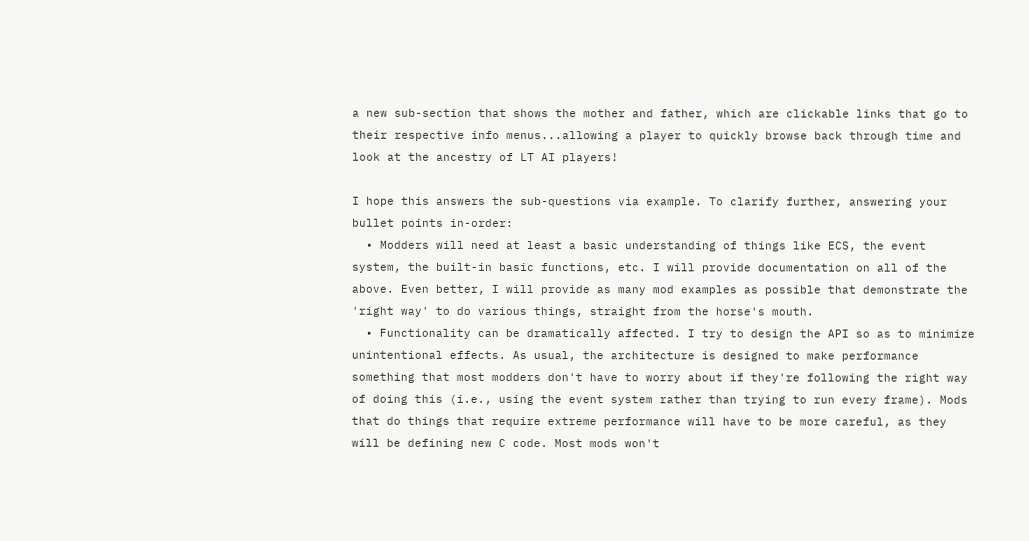a new sub-section that shows the mother and father, which are clickable links that go to their respective info menus...allowing a player to quickly browse back through time and look at the ancestry of LT AI players!

I hope this answers the sub-questions via example. To clarify further, answering your bullet points in-order:
  • Modders will need at least a basic understanding of things like ECS, the event system, the built-in basic functions, etc. I will provide documentation on all of the above. Even better, I will provide as many mod examples as possible that demonstrate the 'right way' to do various things, straight from the horse's mouth.
  • Functionality can be dramatically affected. I try to design the API so as to minimize unintentional effects. As usual, the architecture is designed to make performance something that most modders don't have to worry about if they're following the right way of doing this (i.e., using the event system rather than trying to run every frame). Mods that do things that require extreme performance will have to be more careful, as they will be defining new C code. Most mods won't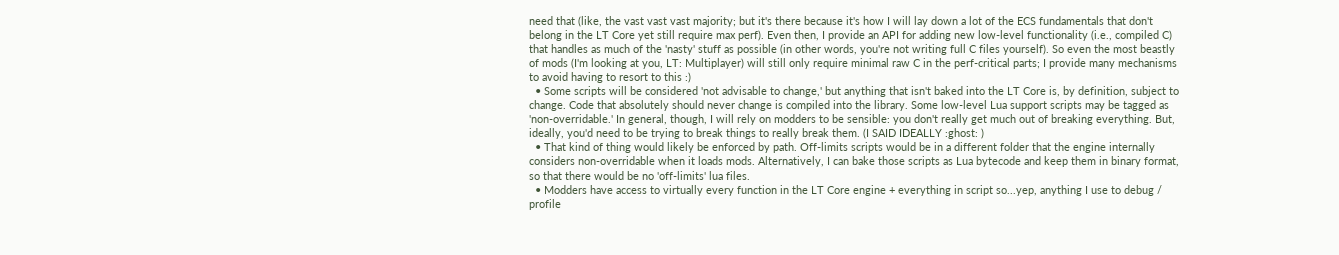need that (like, the vast vast vast majority; but it's there because it's how I will lay down a lot of the ECS fundamentals that don't belong in the LT Core yet still require max perf). Even then, I provide an API for adding new low-level functionality (i.e., compiled C) that handles as much of the 'nasty' stuff as possible (in other words, you're not writing full C files yourself). So even the most beastly of mods (I'm looking at you, LT: Multiplayer) will still only require minimal raw C in the perf-critical parts; I provide many mechanisms to avoid having to resort to this :)
  • Some scripts will be considered 'not advisable to change,' but anything that isn't baked into the LT Core is, by definition, subject to change. Code that absolutely should never change is compiled into the library. Some low-level Lua support scripts may be tagged as 'non-overridable.' In general, though, I will rely on modders to be sensible: you don't really get much out of breaking everything. But, ideally, you'd need to be trying to break things to really break them. (I SAID IDEALLY :ghost: )
  • That kind of thing would likely be enforced by path. Off-limits scripts would be in a different folder that the engine internally considers non-overridable when it loads mods. Alternatively, I can bake those scripts as Lua bytecode and keep them in binary format, so that there would be no 'off-limits' lua files.
  • Modders have access to virtually every function in the LT Core engine + everything in script so...yep, anything I use to debug / profile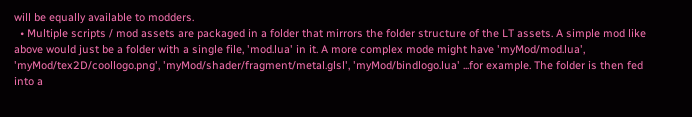will be equally available to modders.
  • Multiple scripts / mod assets are packaged in a folder that mirrors the folder structure of the LT assets. A simple mod like above would just be a folder with a single file, 'mod.lua' in it. A more complex mode might have 'myMod/mod.lua', 'myMod/tex2D/coollogo.png', 'myMod/shader/fragment/metal.glsl', 'myMod/bindlogo.lua' ...for example. The folder is then fed into a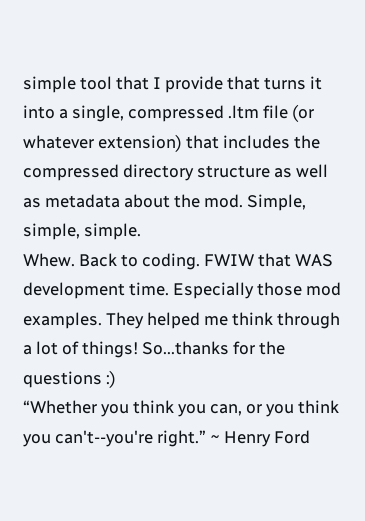simple tool that I provide that turns it into a single, compressed .ltm file (or whatever extension) that includes the compressed directory structure as well as metadata about the mod. Simple, simple, simple.
Whew. Back to coding. FWIW that WAS development time. Especially those mod examples. They helped me think through a lot of things! So...thanks for the questions :)
“Whether you think you can, or you think you can't--you're right.” ~ Henry Ford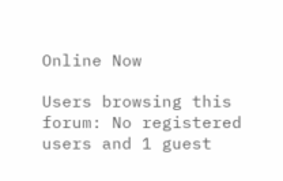Online Now

Users browsing this forum: No registered users and 1 guest